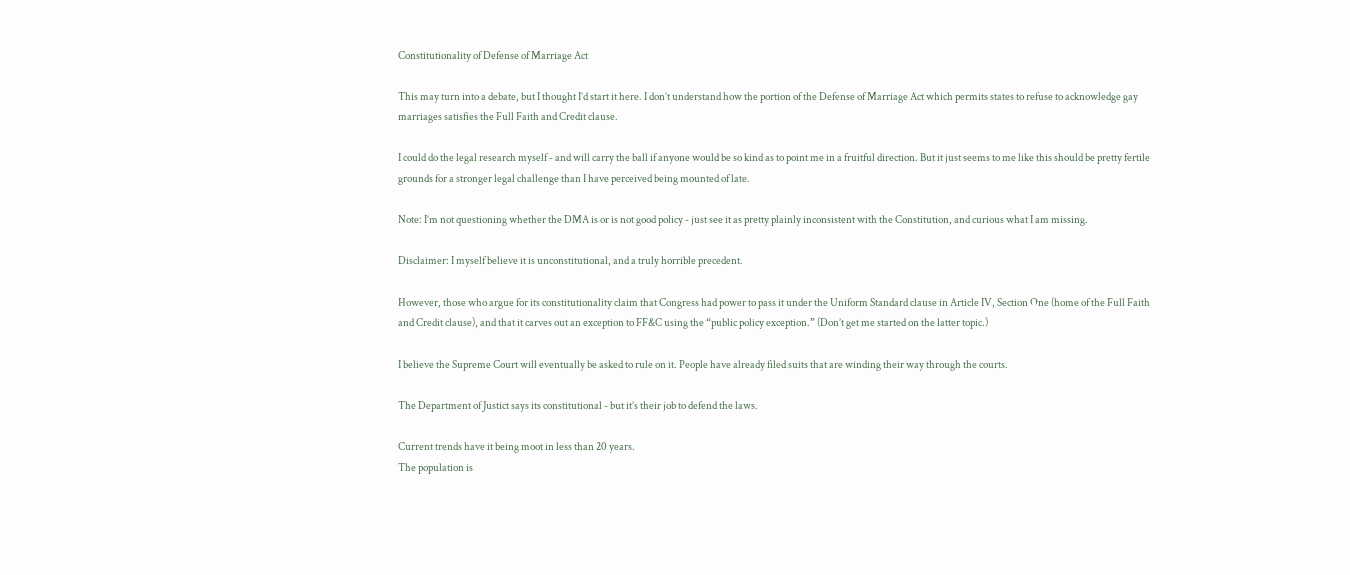Constitutionality of Defense of Marriage Act

This may turn into a debate, but I thought I’d start it here. I don’t understand how the portion of the Defense of Marriage Act which permits states to refuse to acknowledge gay marriages satisfies the Full Faith and Credit clause.

I could do the legal research myself - and will carry the ball if anyone would be so kind as to point me in a fruitful direction. But it just seems to me like this should be pretty fertile grounds for a stronger legal challenge than I have perceived being mounted of late.

Note: I’m not questioning whether the DMA is or is not good policy - just see it as pretty plainly inconsistent with the Constitution, and curious what I am missing.

Disclaimer: I myself believe it is unconstitutional, and a truly horrible precedent.

However, those who argue for its constitutionality claim that Congress had power to pass it under the Uniform Standard clause in Article IV, Section One (home of the Full Faith and Credit clause), and that it carves out an exception to FF&C using the “public policy exception.” (Don’t get me started on the latter topic.)

I believe the Supreme Court will eventually be asked to rule on it. People have already filed suits that are winding their way through the courts.

The Department of Justict says its constitutional - but it’s their job to defend the laws.

Current trends have it being moot in less than 20 years.
The population is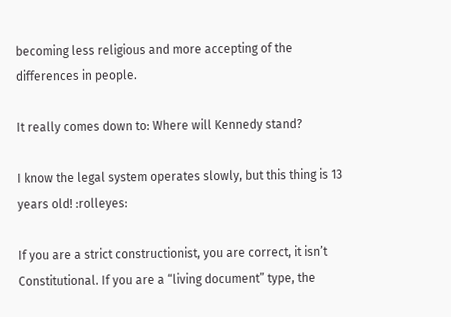becoming less religious and more accepting of the differences in people.

It really comes down to: Where will Kennedy stand?

I know the legal system operates slowly, but this thing is 13 years old! :rolleyes:

If you are a strict constructionist, you are correct, it isn’t Constitutional. If you are a “living document” type, the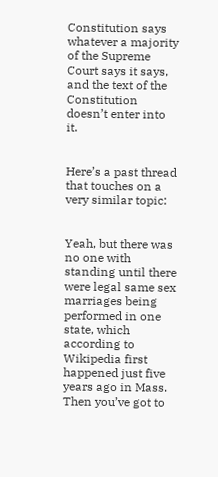Constitution says whatever a majority of the Supreme Court says it says, and the text of the Constitution doesn’t enter into it.


Here’s a past thread that touches on a very similar topic:


Yeah, but there was no one with standing until there were legal same sex marriages being performed in one state, which according to Wikipedia first happened just five years ago in Mass. Then you’ve got to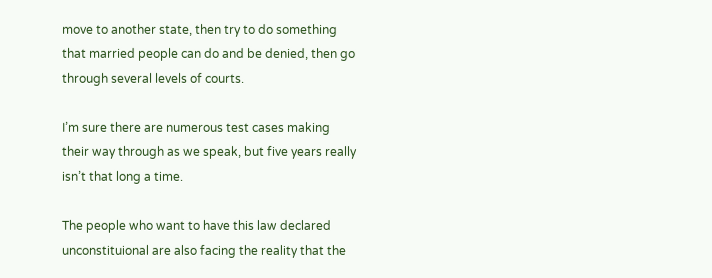move to another state, then try to do something that married people can do and be denied, then go through several levels of courts.

I’m sure there are numerous test cases making their way through as we speak, but five years really isn’t that long a time.

The people who want to have this law declared unconstituional are also facing the reality that the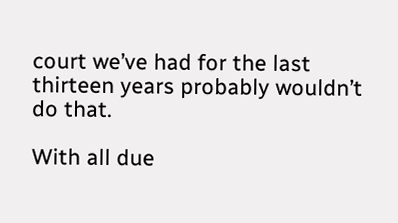court we’ve had for the last thirteen years probably wouldn’t do that.

With all due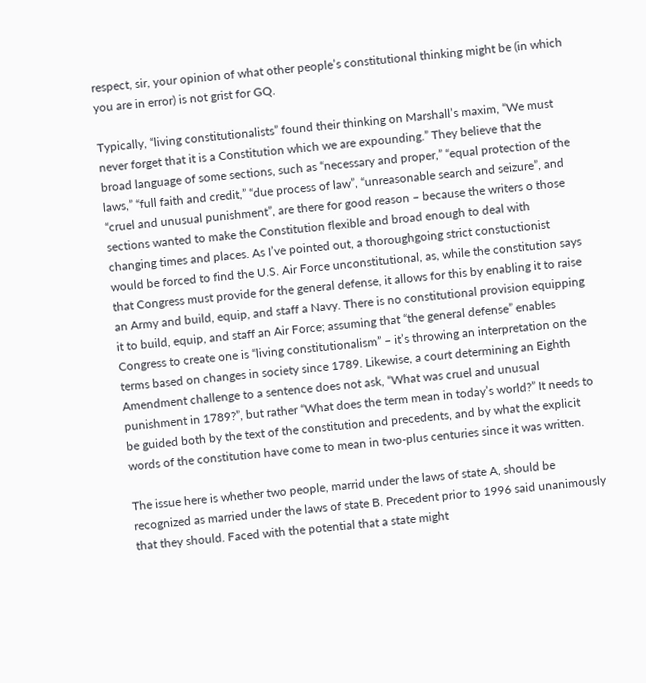respect, sir, your opinion of what other people’s constitutional thinking might be (in which you are in error) is not grist for GQ.

Typically, “living constitutionalists” found their thinking on Marshall’s maxim, “We must never forget that it is a Constitution which we are expounding.” They believe that the broad language of some sections, such as “necessary and proper,” “equal protection of the laws,” “full faith and credit,” “due process of law”, “unreasonable search and seizure”, and “cruel and unusual punishment”, are there for good reason – because the writers o those sections wanted to make the Constitution flexible and broad enough to deal with changing times and places. As I’ve pointed out, a thoroughgoing strict constuctionist would be forced to find the U.S. Air Force unconstitutional, as, while the constitution says that Congress must provide for the general defense, it allows for this by enabling it to raise an Army and build, equip, and staff a Navy. There is no constitutional provision equipping it to build, equip, and staff an Air Force; assuming that “the general defense” enables Congress to create one is “living constitutionalism” – it’s throwing an interpretation on the terms based on changes in society since 1789. Likewise, a court determining an Eighth Amendment challenge to a sentence does not ask, “What was cruel and unusual punishment in 1789?”, but rather “What does the term mean in today’s world?” It needs to be guided both by the text of the constitution and precedents, and by what the explicit words of the constitution have come to mean in two-plus centuries since it was written.

The issue here is whether two people, marrid under the laws of state A, should be recognized as married under the laws of state B. Precedent prior to 1996 said unanimously that they should. Faced with the potential that a state might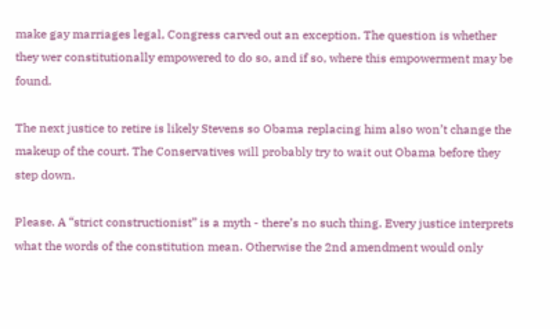make gay marriages legal, Congress carved out an exception. The question is whether they wer constitutionally empowered to do so, and if so, where this empowerment may be found.

The next justice to retire is likely Stevens so Obama replacing him also won’t change the makeup of the court. The Conservatives will probably try to wait out Obama before they step down.

Please. A “strict constructionist” is a myth - there’s no such thing. Every justice interprets what the words of the constitution mean. Otherwise the 2nd amendment would only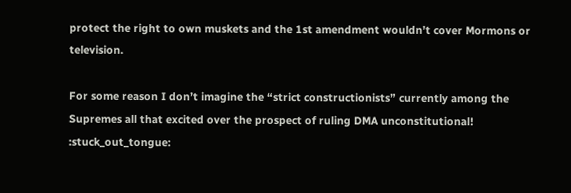protect the right to own muskets and the 1st amendment wouldn’t cover Mormons or television.

For some reason I don’t imagine the “strict constructionists” currently among the Supremes all that excited over the prospect of ruling DMA unconstitutional! :stuck_out_tongue: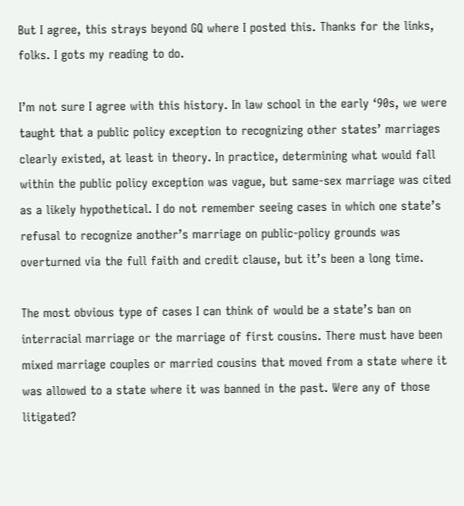But I agree, this strays beyond GQ where I posted this. Thanks for the links, folks. I gots my reading to do.

I’m not sure I agree with this history. In law school in the early ‘90s, we were taught that a public policy exception to recognizing other states’ marriages clearly existed, at least in theory. In practice, determining what would fall within the public policy exception was vague, but same-sex marriage was cited as a likely hypothetical. I do not remember seeing cases in which one state’s refusal to recognize another’s marriage on public-policy grounds was overturned via the full faith and credit clause, but it’s been a long time.

The most obvious type of cases I can think of would be a state’s ban on interracial marriage or the marriage of first cousins. There must have been mixed marriage couples or married cousins that moved from a state where it was allowed to a state where it was banned in the past. Were any of those litigated?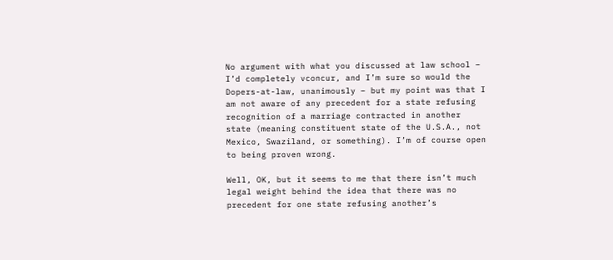No argument with what you discussed at law school – I’d completely vconcur, and I’m sure so would the Dopers-at-law, unanimously – but my point was that I am not aware of any precedent for a state refusing recognition of a marriage contracted in another state (meaning constituent state of the U.S.A., not Mexico, Swaziland, or something). I’m of course open to being proven wrong.

Well, OK, but it seems to me that there isn’t much legal weight behind the idea that there was no precedent for one state refusing another’s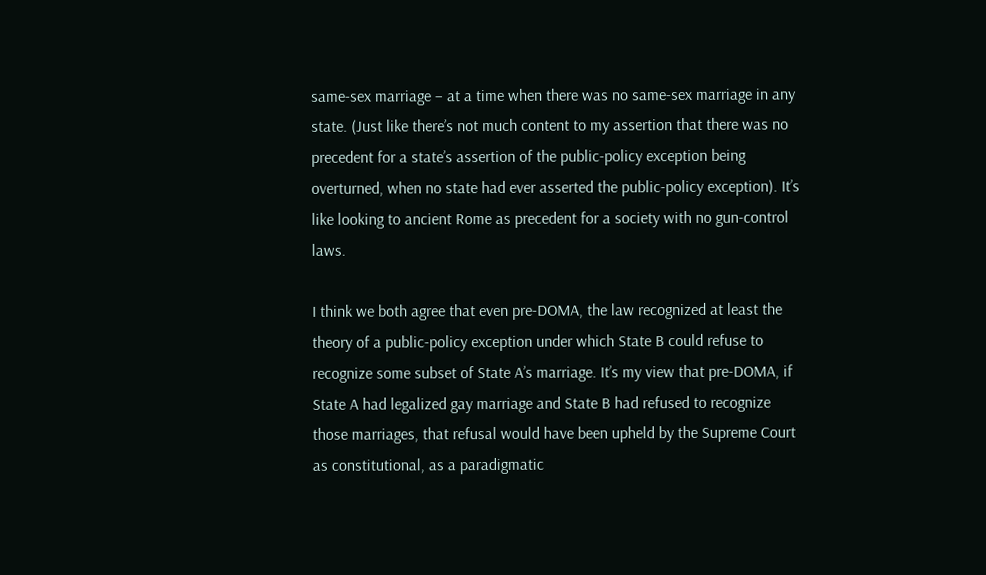same-sex marriage – at a time when there was no same-sex marriage in any state. (Just like there’s not much content to my assertion that there was no precedent for a state’s assertion of the public-policy exception being overturned, when no state had ever asserted the public-policy exception). It’s like looking to ancient Rome as precedent for a society with no gun-control laws.

I think we both agree that even pre-DOMA, the law recognized at least the theory of a public-policy exception under which State B could refuse to recognize some subset of State A’s marriage. It’s my view that pre-DOMA, if State A had legalized gay marriage and State B had refused to recognize those marriages, that refusal would have been upheld by the Supreme Court as constitutional, as a paradigmatic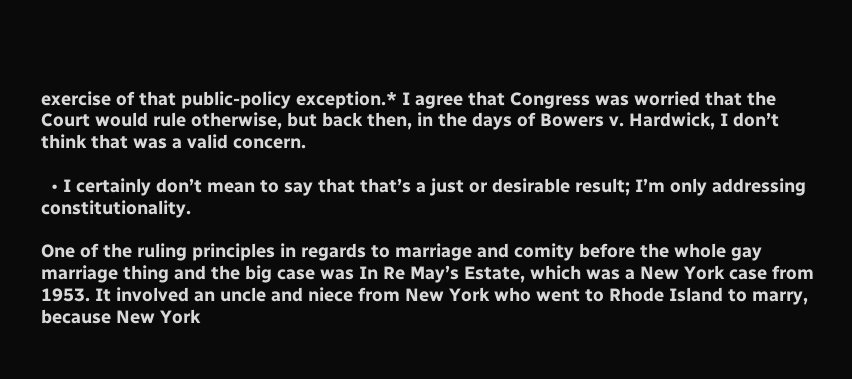exercise of that public-policy exception.* I agree that Congress was worried that the Court would rule otherwise, but back then, in the days of Bowers v. Hardwick, I don’t think that was a valid concern.

  • I certainly don’t mean to say that that’s a just or desirable result; I’m only addressing constitutionality.

One of the ruling principles in regards to marriage and comity before the whole gay marriage thing and the big case was In Re May’s Estate, which was a New York case from 1953. It involved an uncle and niece from New York who went to Rhode Island to marry, because New York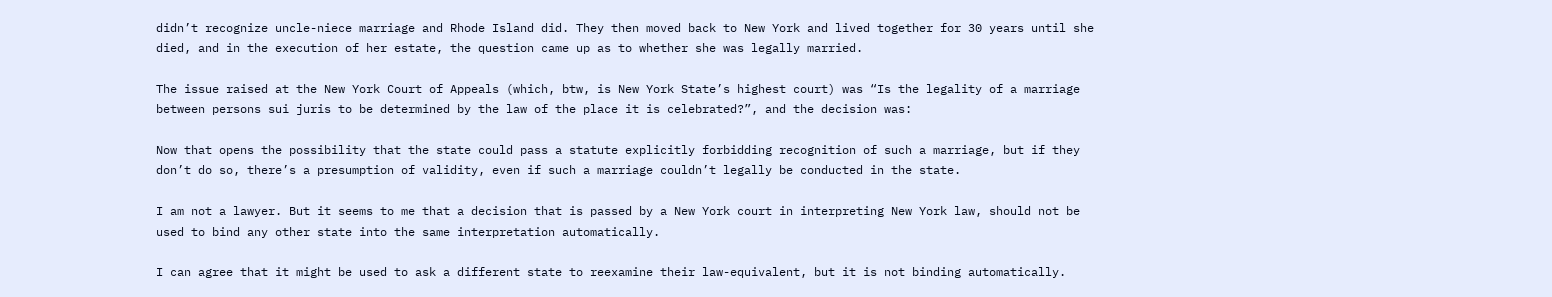didn’t recognize uncle-niece marriage and Rhode Island did. They then moved back to New York and lived together for 30 years until she died, and in the execution of her estate, the question came up as to whether she was legally married.

The issue raised at the New York Court of Appeals (which, btw, is New York State’s highest court) was “Is the legality of a marriage between persons sui juris to be determined by the law of the place it is celebrated?”, and the decision was:

Now that opens the possibility that the state could pass a statute explicitly forbidding recognition of such a marriage, but if they don’t do so, there’s a presumption of validity, even if such a marriage couldn’t legally be conducted in the state.

I am not a lawyer. But it seems to me that a decision that is passed by a New York court in interpreting New York law, should not be used to bind any other state into the same interpretation automatically.

I can agree that it might be used to ask a different state to reexamine their law-equivalent, but it is not binding automatically.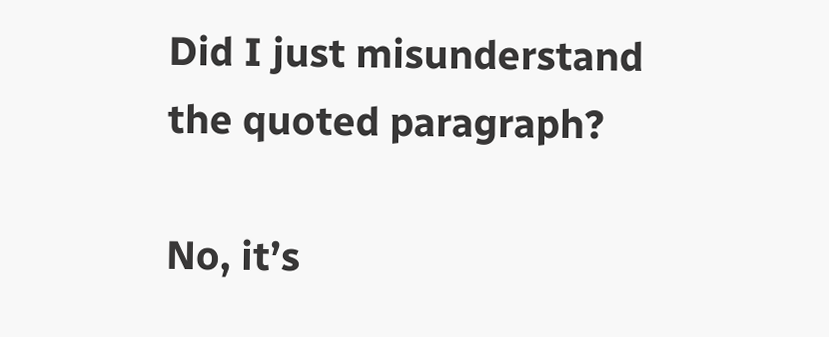Did I just misunderstand the quoted paragraph?

No, it’s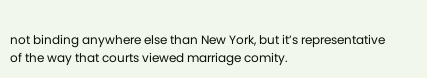not binding anywhere else than New York, but it’s representative of the way that courts viewed marriage comity.